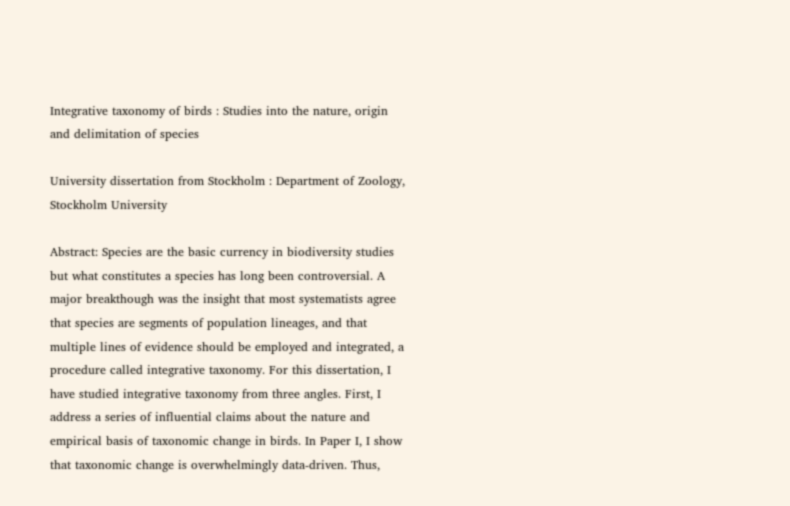Integrative taxonomy of birds : Studies into the nature, origin and delimitation of species

University dissertation from Stockholm : Department of Zoology, Stockholm University

Abstract: Species are the basic currency in biodiversity studies but what constitutes a species has long been controversial. A major breakthough was the insight that most systematists agree that species are segments of population lineages, and that multiple lines of evidence should be employed and integrated, a procedure called integrative taxonomy. For this dissertation, I have studied integrative taxonomy from three angles. First, I address a series of influential claims about the nature and empirical basis of taxonomic change in birds. In Paper I, I show that taxonomic change is overwhelmingly data-driven. Thus,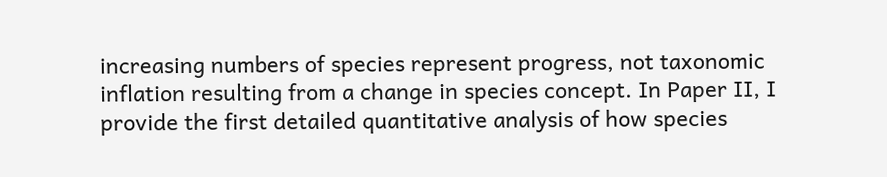increasing numbers of species represent progress, not taxonomic inflation resulting from a change in species concept. In Paper II, I provide the first detailed quantitative analysis of how species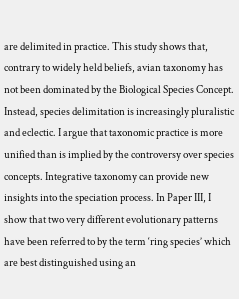are delimited in practice. This study shows that, contrary to widely held beliefs, avian taxonomy has not been dominated by the Biological Species Concept. Instead, species delimitation is increasingly pluralistic and eclectic. I argue that taxonomic practice is more unified than is implied by the controversy over species concepts. Integrative taxonomy can provide new insights into the speciation process. In Paper III, I show that two very different evolutionary patterns have been referred to by the term ‘ring species’ which are best distinguished using an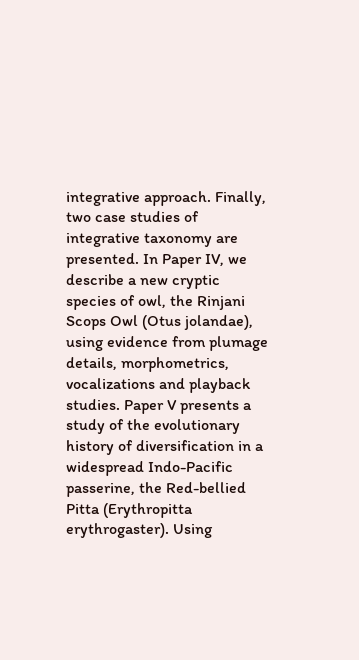integrative approach. Finally, two case studies of integrative taxonomy are presented. In Paper IV, we describe a new cryptic species of owl, the Rinjani Scops Owl (Otus jolandae), using evidence from plumage details, morphometrics, vocalizations and playback studies. Paper V presents a study of the evolutionary history of diversification in a widespread Indo-Pacific passerine, the Red-bellied Pitta (Erythropitta erythrogaster). Using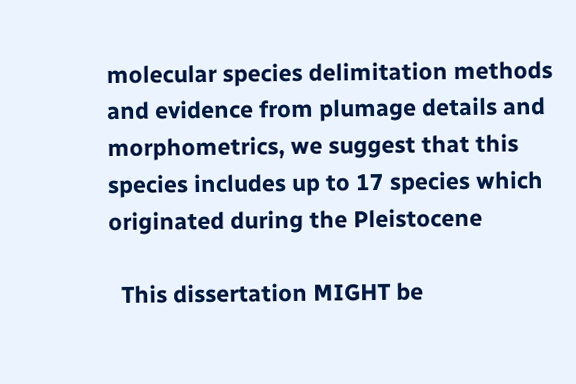molecular species delimitation methods and evidence from plumage details and morphometrics, we suggest that this species includes up to 17 species which originated during the Pleistocene

  This dissertation MIGHT be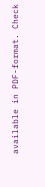available in PDF-format. Check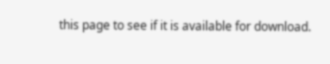this page to see if it is available for download.